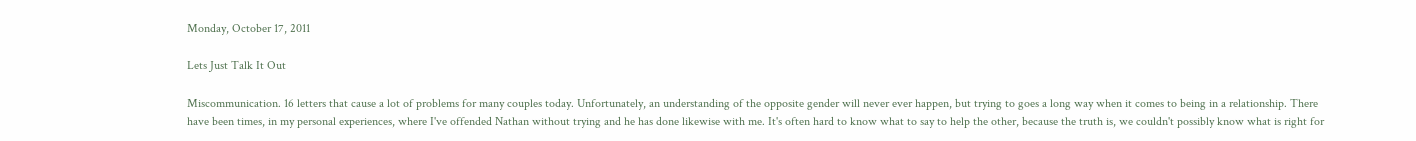Monday, October 17, 2011

Lets Just Talk It Out

Miscommunication. 16 letters that cause a lot of problems for many couples today. Unfortunately, an understanding of the opposite gender will never ever happen, but trying to goes a long way when it comes to being in a relationship. There have been times, in my personal experiences, where I've offended Nathan without trying and he has done likewise with me. It's often hard to know what to say to help the other, because the truth is, we couldn't possibly know what is right for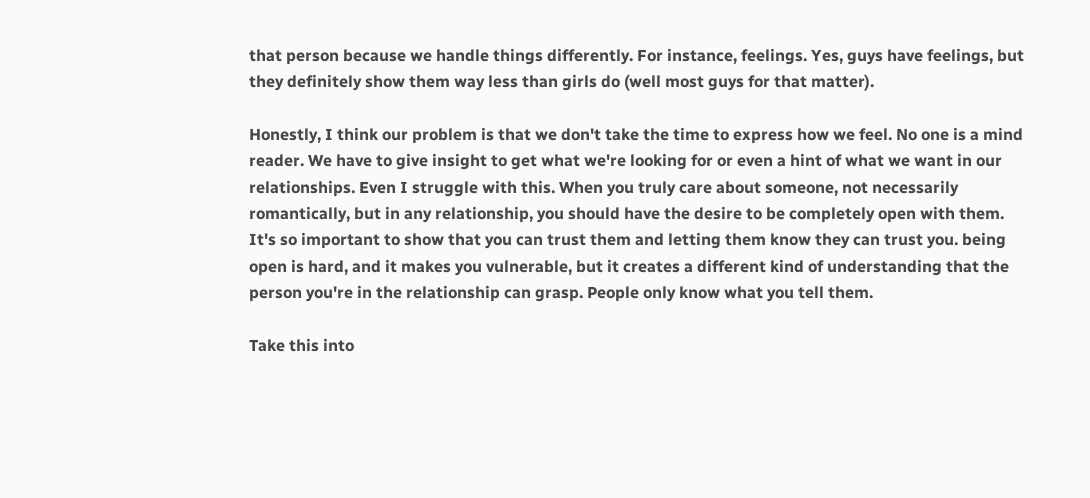that person because we handle things differently. For instance, feelings. Yes, guys have feelings, but they definitely show them way less than girls do (well most guys for that matter).

Honestly, I think our problem is that we don't take the time to express how we feel. No one is a mind reader. We have to give insight to get what we're looking for or even a hint of what we want in our relationships. Even I struggle with this. When you truly care about someone, not necessarily romantically, but in any relationship, you should have the desire to be completely open with them. It's so important to show that you can trust them and letting them know they can trust you. being open is hard, and it makes you vulnerable, but it creates a different kind of understanding that the person you're in the relationship can grasp. People only know what you tell them.

Take this into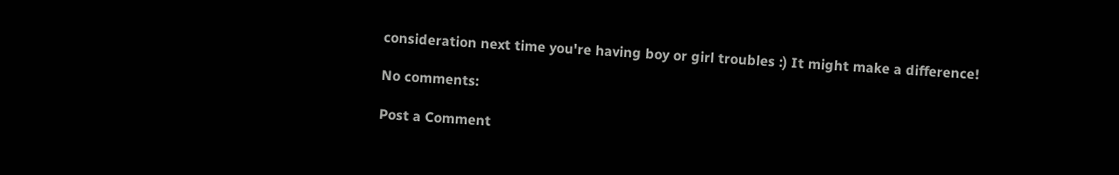consideration next time you're having boy or girl troubles :) It might make a difference!

No comments:

Post a Comment